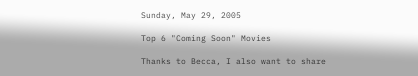Sunday, May 29, 2005

Top 6 "Coming Soon" Movies

Thanks to Becca, I also want to share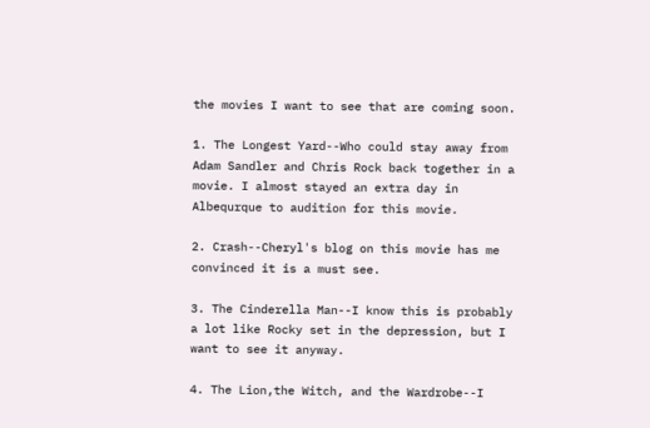the movies I want to see that are coming soon.

1. The Longest Yard--Who could stay away from Adam Sandler and Chris Rock back together in a movie. I almost stayed an extra day in Albequrque to audition for this movie.

2. Crash--Cheryl's blog on this movie has me convinced it is a must see.

3. The Cinderella Man--I know this is probably a lot like Rocky set in the depression, but I want to see it anyway.

4. The Lion,the Witch, and the Wardrobe--I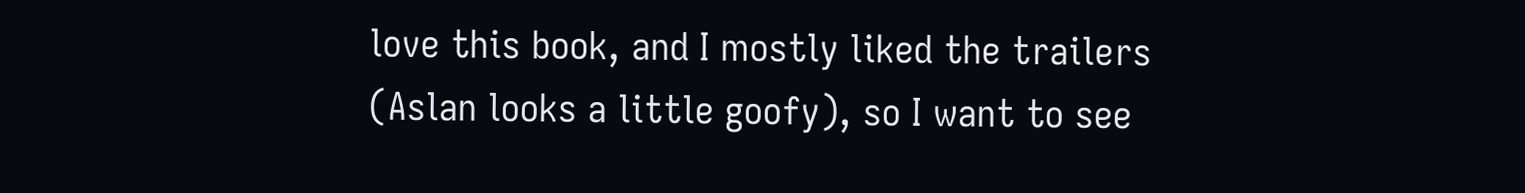love this book, and I mostly liked the trailers (Aslan looks a little goofy), so I want to see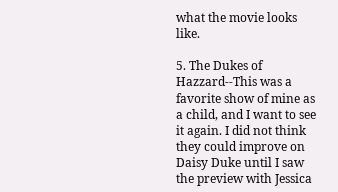what the movie looks like.

5. The Dukes of Hazzard--This was a favorite show of mine as a child, and I want to see it again. I did not think they could improve on Daisy Duke until I saw the preview with Jessica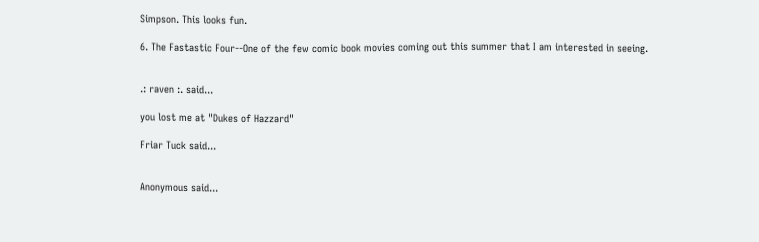Simpson. This looks fun.

6. The Fastastic Four--One of the few comic book movies coming out this summer that I am interested in seeing.


.: raven :. said...

you lost me at "Dukes of Hazzard"

Friar Tuck said...


Anonymous said...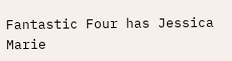Fantastic Four has Jessica Marie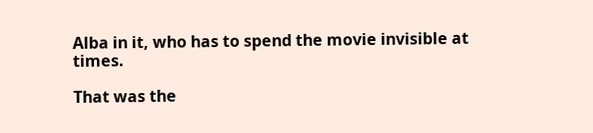Alba in it, who has to spend the movie invisible at times.

That was the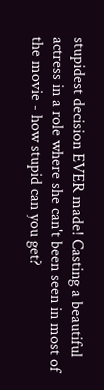stupidest decision EVER made! Casting a beautiful actress in a role where she can't been seen in most of the movie - how stupid can you get?